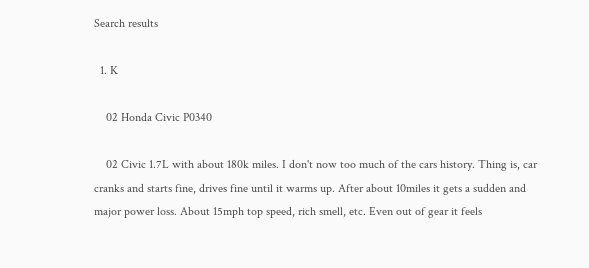Search results

  1. K

    02 Honda Civic P0340

    02 Civic 1.7L with about 180k miles. I don't now too much of the cars history. Thing is, car cranks and starts fine, drives fine until it warms up. After about 10miles it gets a sudden and major power loss. About 15mph top speed, rich smell, etc. Even out of gear it feels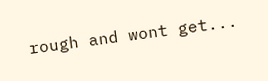rough and wont get...